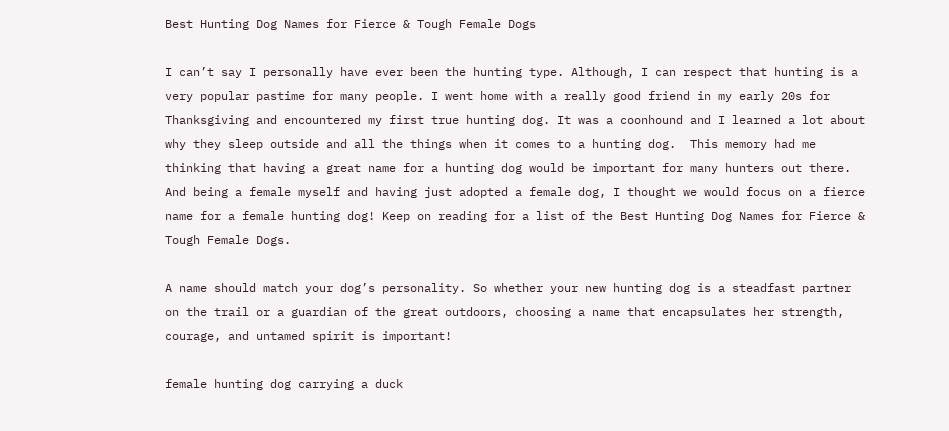Best Hunting Dog Names for Fierce & Tough Female Dogs

I can’t say I personally have ever been the hunting type. Although, I can respect that hunting is a very popular pastime for many people. I went home with a really good friend in my early 20s for Thanksgiving and encountered my first true hunting dog. It was a coonhound and I learned a lot about why they sleep outside and all the things when it comes to a hunting dog.  This memory had me thinking that having a great name for a hunting dog would be important for many hunters out there. And being a female myself and having just adopted a female dog, I thought we would focus on a fierce name for a female hunting dog! Keep on reading for a list of the Best Hunting Dog Names for Fierce & Tough Female Dogs.

A name should match your dog’s personality. So whether your new hunting dog is a steadfast partner on the trail or a guardian of the great outdoors, choosing a name that encapsulates her strength, courage, and untamed spirit is important!

female hunting dog carrying a duck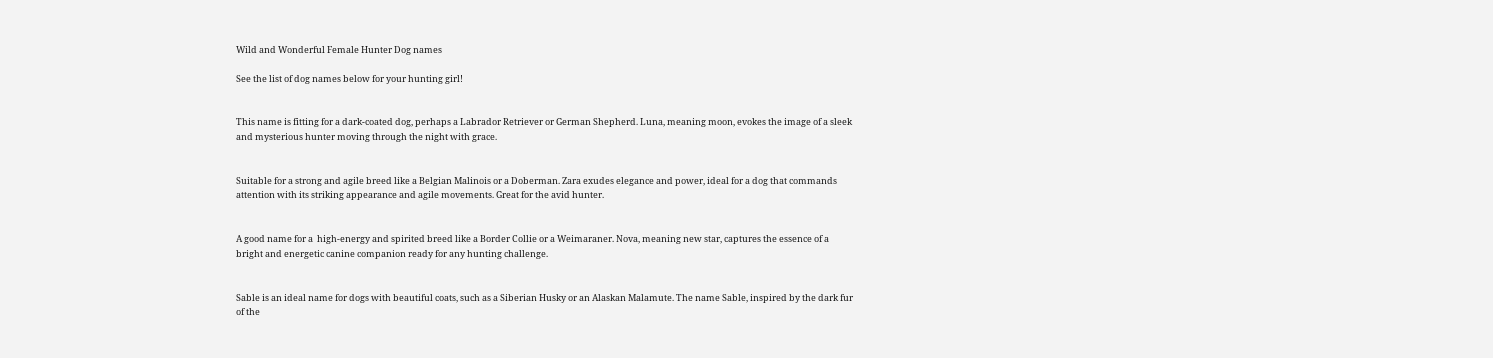Wild and Wonderful Female Hunter Dog names

See the list of dog names below for your hunting girl!


This name is fitting for a dark-coated dog, perhaps a Labrador Retriever or German Shepherd. Luna, meaning moon, evokes the image of a sleek and mysterious hunter moving through the night with grace.


Suitable for a strong and agile breed like a Belgian Malinois or a Doberman. Zara exudes elegance and power, ideal for a dog that commands attention with its striking appearance and agile movements. Great for the avid hunter.


A good name for a  high-energy and spirited breed like a Border Collie or a Weimaraner. Nova, meaning new star, captures the essence of a bright and energetic canine companion ready for any hunting challenge.


Sable is an ideal name for dogs with beautiful coats, such as a Siberian Husky or an Alaskan Malamute. The name Sable, inspired by the dark fur of the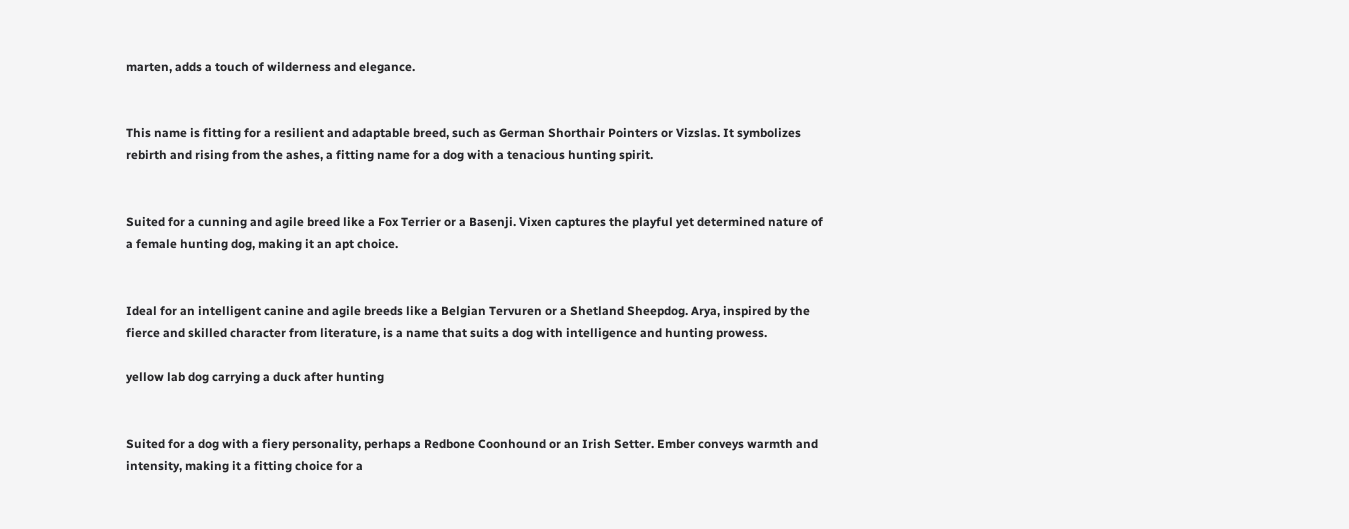marten, adds a touch of wilderness and elegance.


This name is fitting for a resilient and adaptable breed, such as German Shorthair Pointers or Vizslas. It symbolizes rebirth and rising from the ashes, a fitting name for a dog with a tenacious hunting spirit.


Suited for a cunning and agile breed like a Fox Terrier or a Basenji. Vixen captures the playful yet determined nature of a female hunting dog, making it an apt choice.


Ideal for an intelligent canine and agile breeds like a Belgian Tervuren or a Shetland Sheepdog. Arya, inspired by the fierce and skilled character from literature, is a name that suits a dog with intelligence and hunting prowess.

yellow lab dog carrying a duck after hunting


Suited for a dog with a fiery personality, perhaps a Redbone Coonhound or an Irish Setter. Ember conveys warmth and intensity, making it a fitting choice for a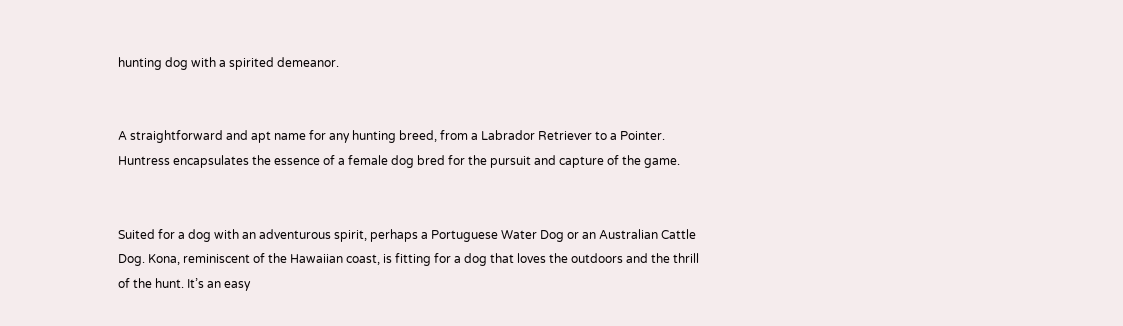hunting dog with a spirited demeanor.


A straightforward and apt name for any hunting breed, from a Labrador Retriever to a Pointer. Huntress encapsulates the essence of a female dog bred for the pursuit and capture of the game.


Suited for a dog with an adventurous spirit, perhaps a Portuguese Water Dog or an Australian Cattle Dog. Kona, reminiscent of the Hawaiian coast, is fitting for a dog that loves the outdoors and the thrill of the hunt. It’s an easy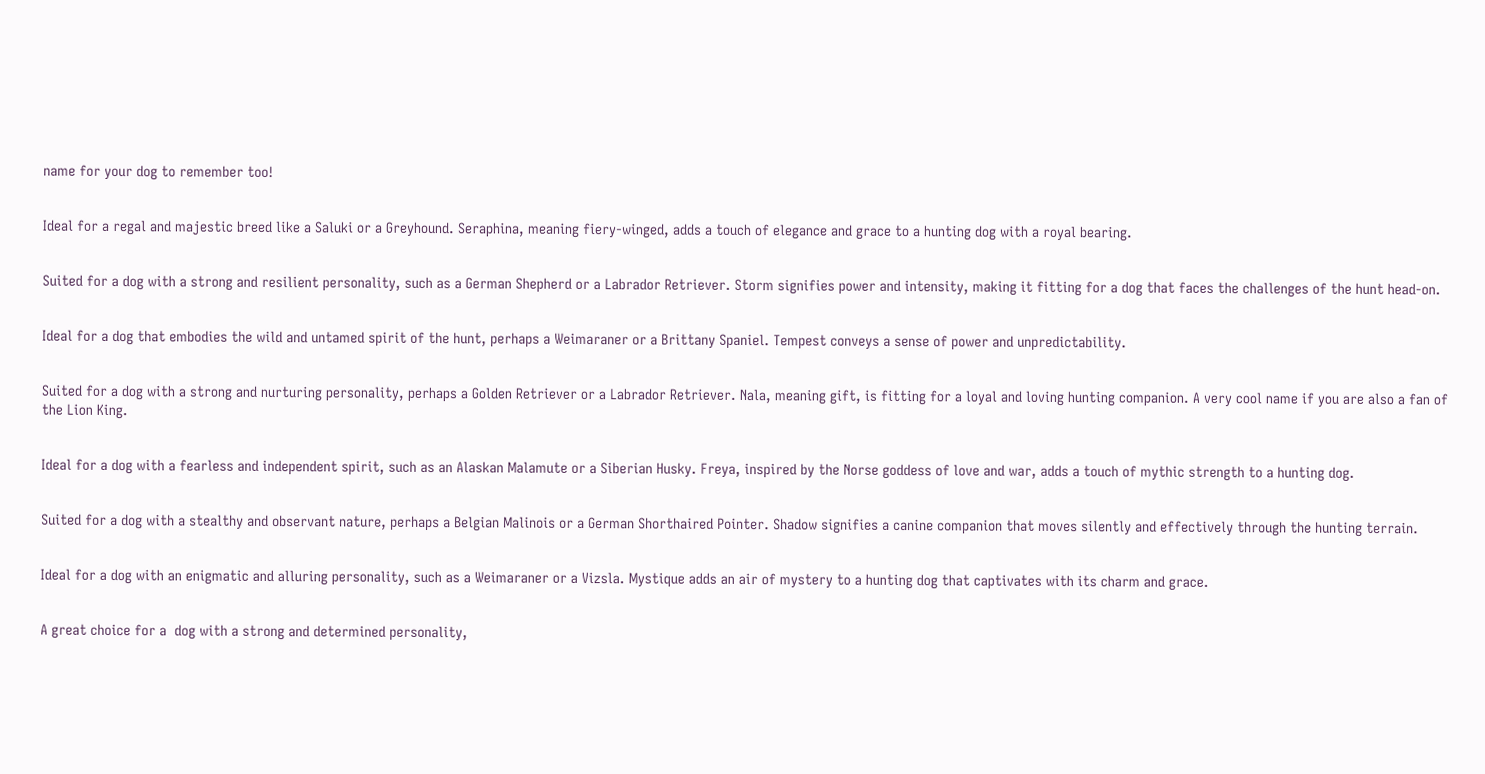name for your dog to remember too!


Ideal for a regal and majestic breed like a Saluki or a Greyhound. Seraphina, meaning fiery-winged, adds a touch of elegance and grace to a hunting dog with a royal bearing.


Suited for a dog with a strong and resilient personality, such as a German Shepherd or a Labrador Retriever. Storm signifies power and intensity, making it fitting for a dog that faces the challenges of the hunt head-on.


Ideal for a dog that embodies the wild and untamed spirit of the hunt, perhaps a Weimaraner or a Brittany Spaniel. Tempest conveys a sense of power and unpredictability.


Suited for a dog with a strong and nurturing personality, perhaps a Golden Retriever or a Labrador Retriever. Nala, meaning gift, is fitting for a loyal and loving hunting companion. A very cool name if you are also a fan of the Lion King.


Ideal for a dog with a fearless and independent spirit, such as an Alaskan Malamute or a Siberian Husky. Freya, inspired by the Norse goddess of love and war, adds a touch of mythic strength to a hunting dog.


Suited for a dog with a stealthy and observant nature, perhaps a Belgian Malinois or a German Shorthaired Pointer. Shadow signifies a canine companion that moves silently and effectively through the hunting terrain.


Ideal for a dog with an enigmatic and alluring personality, such as a Weimaraner or a Vizsla. Mystique adds an air of mystery to a hunting dog that captivates with its charm and grace.


A great choice for a  dog with a strong and determined personality,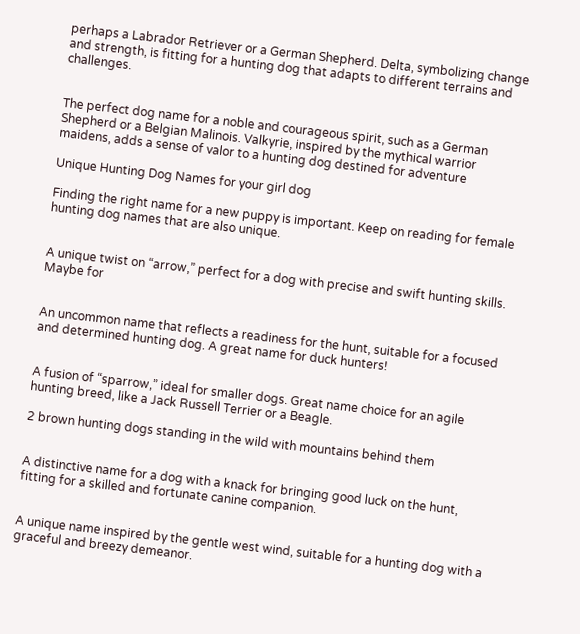perhaps a Labrador Retriever or a German Shepherd. Delta, symbolizing change and strength, is fitting for a hunting dog that adapts to different terrains and challenges.


The perfect dog name for a noble and courageous spirit, such as a German Shepherd or a Belgian Malinois. Valkyrie, inspired by the mythical warrior maidens, adds a sense of valor to a hunting dog destined for adventure

Unique Hunting Dog Names for your girl dog

Finding the right name for a new puppy is important. Keep on reading for female hunting dog names that are also unique.


A unique twist on “arrow,” perfect for a dog with precise and swift hunting skills. Maybe for


An uncommon name that reflects a readiness for the hunt, suitable for a focused and determined hunting dog. A great name for duck hunters!


A fusion of “sparrow,” ideal for smaller dogs. Great name choice for an agile hunting breed, like a Jack Russell Terrier or a Beagle.

2 brown hunting dogs standing in the wild with mountains behind them


A distinctive name for a dog with a knack for bringing good luck on the hunt, fitting for a skilled and fortunate canine companion.


A unique name inspired by the gentle west wind, suitable for a hunting dog with a graceful and breezy demeanor.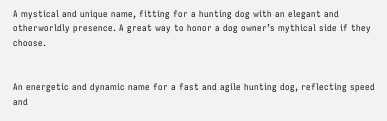A mystical and unique name, fitting for a hunting dog with an elegant and otherworldly presence. A great way to honor a dog owner’s mythical side if they choose.


An energetic and dynamic name for a fast and agile hunting dog, reflecting speed and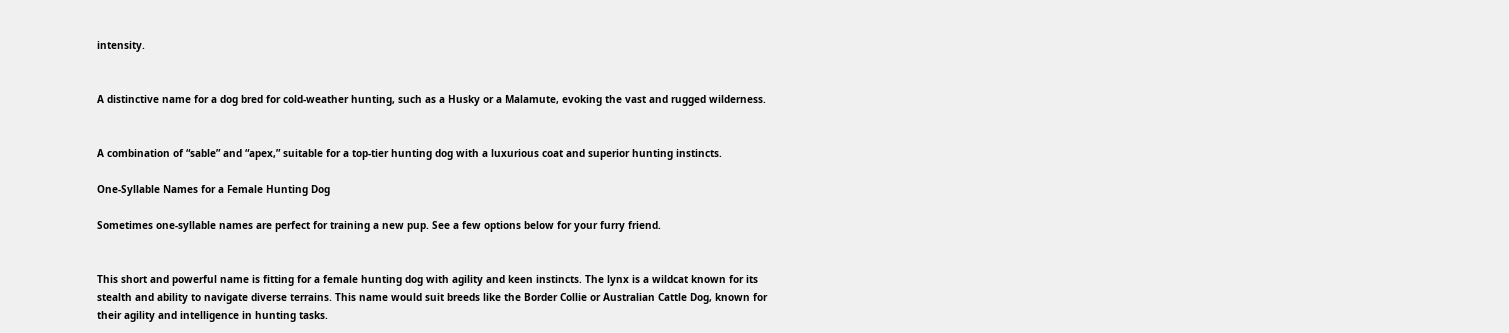intensity.


A distinctive name for a dog bred for cold-weather hunting, such as a Husky or a Malamute, evoking the vast and rugged wilderness.


A combination of “sable” and “apex,” suitable for a top-tier hunting dog with a luxurious coat and superior hunting instincts.

One-Syllable Names for a Female Hunting Dog

Sometimes one-syllable names are perfect for training a new pup. See a few options below for your furry friend.


This short and powerful name is fitting for a female hunting dog with agility and keen instincts. The lynx is a wildcat known for its stealth and ability to navigate diverse terrains. This name would suit breeds like the Border Collie or Australian Cattle Dog, known for their agility and intelligence in hunting tasks.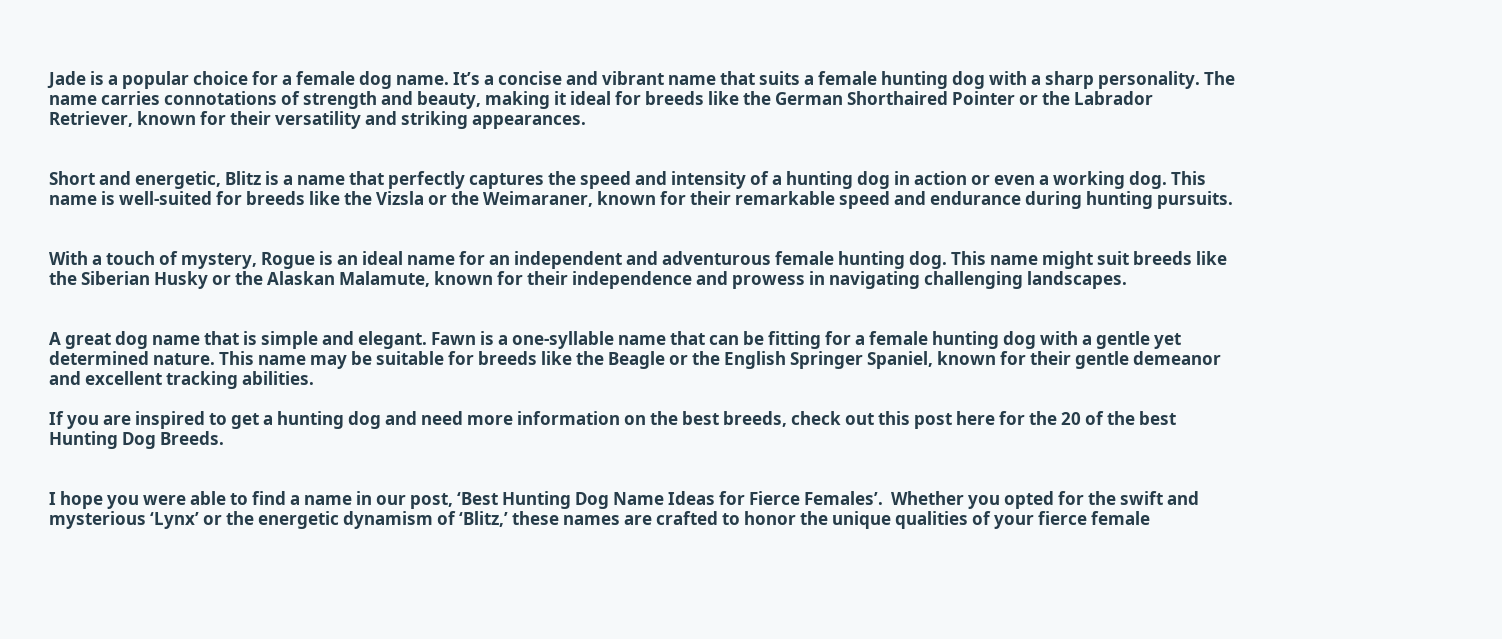Jade is a popular choice for a female dog name. It’s a concise and vibrant name that suits a female hunting dog with a sharp personality. The name carries connotations of strength and beauty, making it ideal for breeds like the German Shorthaired Pointer or the Labrador Retriever, known for their versatility and striking appearances.


Short and energetic, Blitz is a name that perfectly captures the speed and intensity of a hunting dog in action or even a working dog. This name is well-suited for breeds like the Vizsla or the Weimaraner, known for their remarkable speed and endurance during hunting pursuits.


With a touch of mystery, Rogue is an ideal name for an independent and adventurous female hunting dog. This name might suit breeds like the Siberian Husky or the Alaskan Malamute, known for their independence and prowess in navigating challenging landscapes.


A great dog name that is simple and elegant. Fawn is a one-syllable name that can be fitting for a female hunting dog with a gentle yet determined nature. This name may be suitable for breeds like the Beagle or the English Springer Spaniel, known for their gentle demeanor and excellent tracking abilities.

If you are inspired to get a hunting dog and need more information on the best breeds, check out this post here for the 20 of the best Hunting Dog Breeds.


I hope you were able to find a name in our post, ‘Best Hunting Dog Name Ideas for Fierce Females’.  Whether you opted for the swift and mysterious ‘Lynx’ or the energetic dynamism of ‘Blitz,’ these names are crafted to honor the unique qualities of your fierce female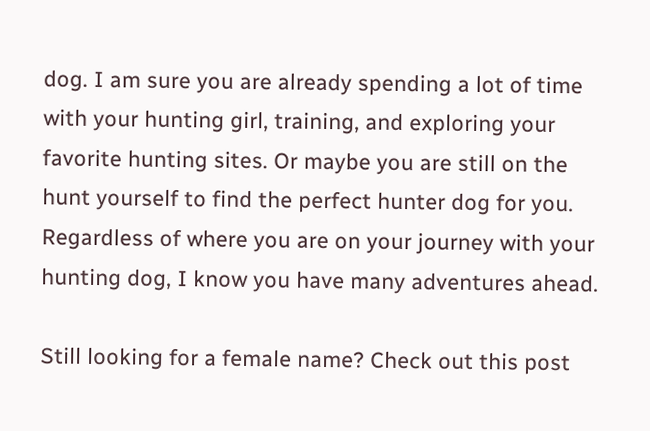dog. I am sure you are already spending a lot of time with your hunting girl, training, and exploring your favorite hunting sites. Or maybe you are still on the hunt yourself to find the perfect hunter dog for you. Regardless of where you are on your journey with your hunting dog, I know you have many adventures ahead.

Still looking for a female name? Check out this post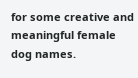for some creative and meaningful female dog names.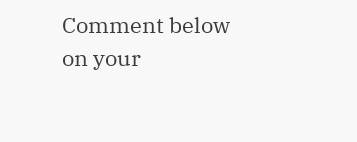Comment below on your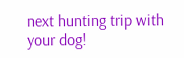next hunting trip with your dog!